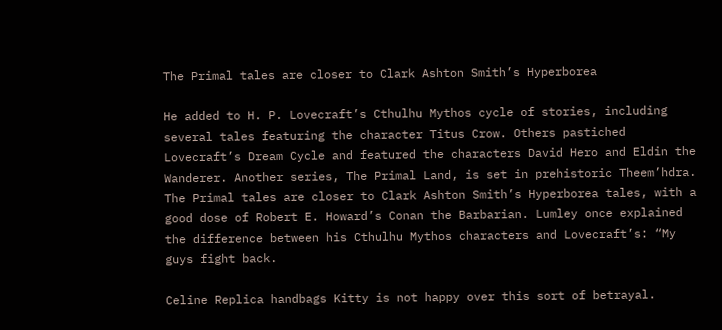The Primal tales are closer to Clark Ashton Smith’s Hyperborea

He added to H. P. Lovecraft’s Cthulhu Mythos cycle of stories, including several tales featuring the character Titus Crow. Others pastiched Lovecraft’s Dream Cycle and featured the characters David Hero and Eldin the Wanderer. Another series, The Primal Land, is set in prehistoric Theem’hdra. The Primal tales are closer to Clark Ashton Smith’s Hyperborea tales, with a good dose of Robert E. Howard’s Conan the Barbarian. Lumley once explained the difference between his Cthulhu Mythos characters and Lovecraft’s: “My guys fight back.

Celine Replica handbags Kitty is not happy over this sort of betrayal.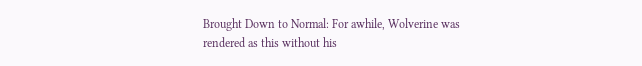Brought Down to Normal: For awhile, Wolverine was rendered as this without his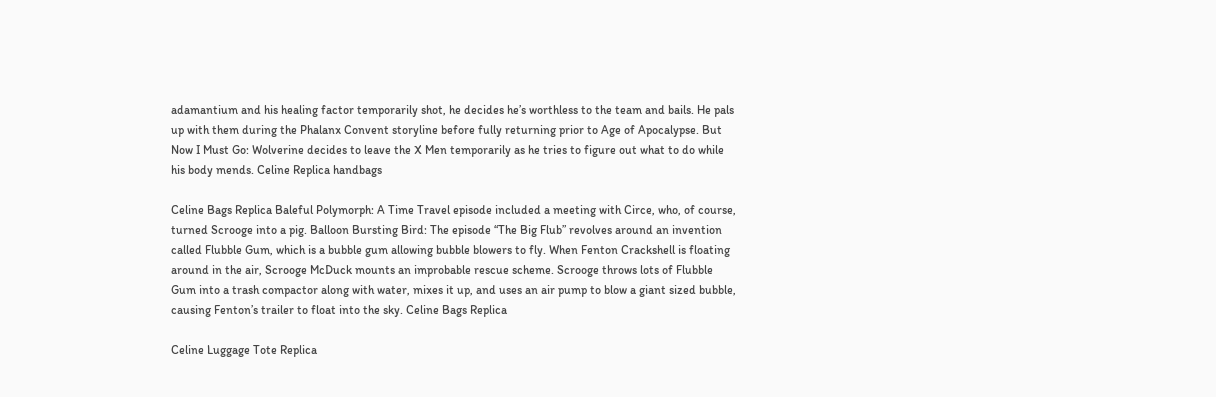adamantium and his healing factor temporarily shot, he decides he’s worthless to the team and bails. He pals up with them during the Phalanx Convent storyline before fully returning prior to Age of Apocalypse. But Now I Must Go: Wolverine decides to leave the X Men temporarily as he tries to figure out what to do while his body mends. Celine Replica handbags

Celine Bags Replica Baleful Polymorph: A Time Travel episode included a meeting with Circe, who, of course, turned Scrooge into a pig. Balloon Bursting Bird: The episode “The Big Flub” revolves around an invention called Flubble Gum, which is a bubble gum allowing bubble blowers to fly. When Fenton Crackshell is floating around in the air, Scrooge McDuck mounts an improbable rescue scheme. Scrooge throws lots of Flubble Gum into a trash compactor along with water, mixes it up, and uses an air pump to blow a giant sized bubble, causing Fenton’s trailer to float into the sky. Celine Bags Replica

Celine Luggage Tote Replica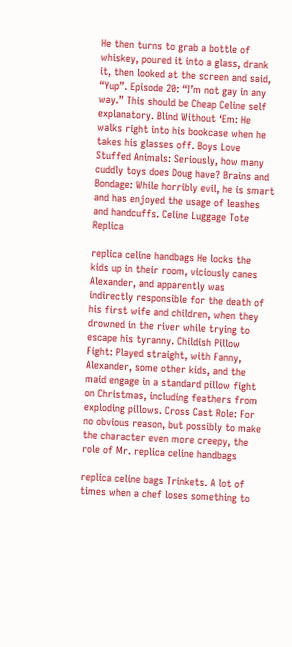He then turns to grab a bottle of whiskey, poured it into a glass, drank it, then looked at the screen and said, “Yup”. Episode 20: “I’m not gay in any way.” This should be Cheap Celine self explanatory. Blind Without ‘Em: He walks right into his bookcase when he takes his glasses off. Boys Love Stuffed Animals: Seriously, how many cuddly toys does Doug have? Brains and Bondage: While horribly evil, he is smart and has enjoyed the usage of leashes and handcuffs. Celine Luggage Tote Replica

replica celine handbags He locks the kids up in their room, viciously canes Alexander, and apparently was indirectly responsible for the death of his first wife and children, when they drowned in the river while trying to escape his tyranny. Childish Pillow Fight: Played straight, with Fanny, Alexander, some other kids, and the maid engage in a standard pillow fight on Christmas, including feathers from exploding pillows. Cross Cast Role: For no obvious reason, but possibly to make the character even more creepy, the role of Mr. replica celine handbags

replica celine bags Trinkets. A lot of times when a chef loses something to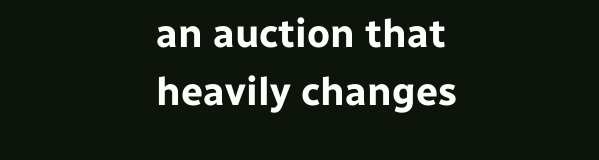an auction that heavily changes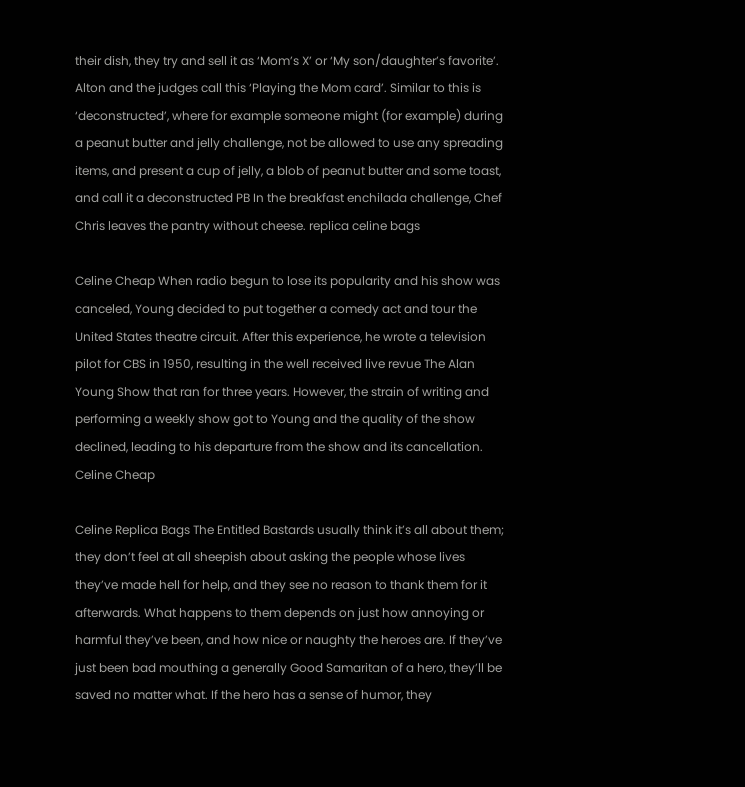their dish, they try and sell it as ‘Mom’s X’ or ‘My son/daughter’s favorite’. Alton and the judges call this ‘Playing the Mom card’. Similar to this is ‘deconstructed’, where for example someone might (for example) during a peanut butter and jelly challenge, not be allowed to use any spreading items, and present a cup of jelly, a blob of peanut butter and some toast, and call it a deconstructed PB In the breakfast enchilada challenge, Chef Chris leaves the pantry without cheese. replica celine bags

Celine Cheap When radio begun to lose its popularity and his show was canceled, Young decided to put together a comedy act and tour the United States theatre circuit. After this experience, he wrote a television pilot for CBS in 1950, resulting in the well received live revue The Alan Young Show that ran for three years. However, the strain of writing and performing a weekly show got to Young and the quality of the show declined, leading to his departure from the show and its cancellation. Celine Cheap

Celine Replica Bags The Entitled Bastards usually think it’s all about them; they don’t feel at all sheepish about asking the people whose lives they’ve made hell for help, and they see no reason to thank them for it afterwards. What happens to them depends on just how annoying or harmful they’ve been, and how nice or naughty the heroes are. If they’ve just been bad mouthing a generally Good Samaritan of a hero, they’ll be saved no matter what. If the hero has a sense of humor, they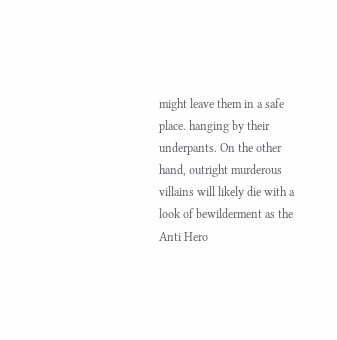might leave them in a safe place. hanging by their underpants. On the other hand, outright murderous villains will likely die with a look of bewilderment as the Anti Hero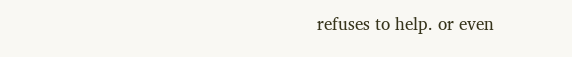refuses to help. or even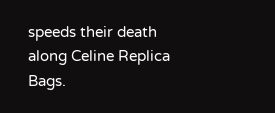speeds their death along Celine Replica Bags.